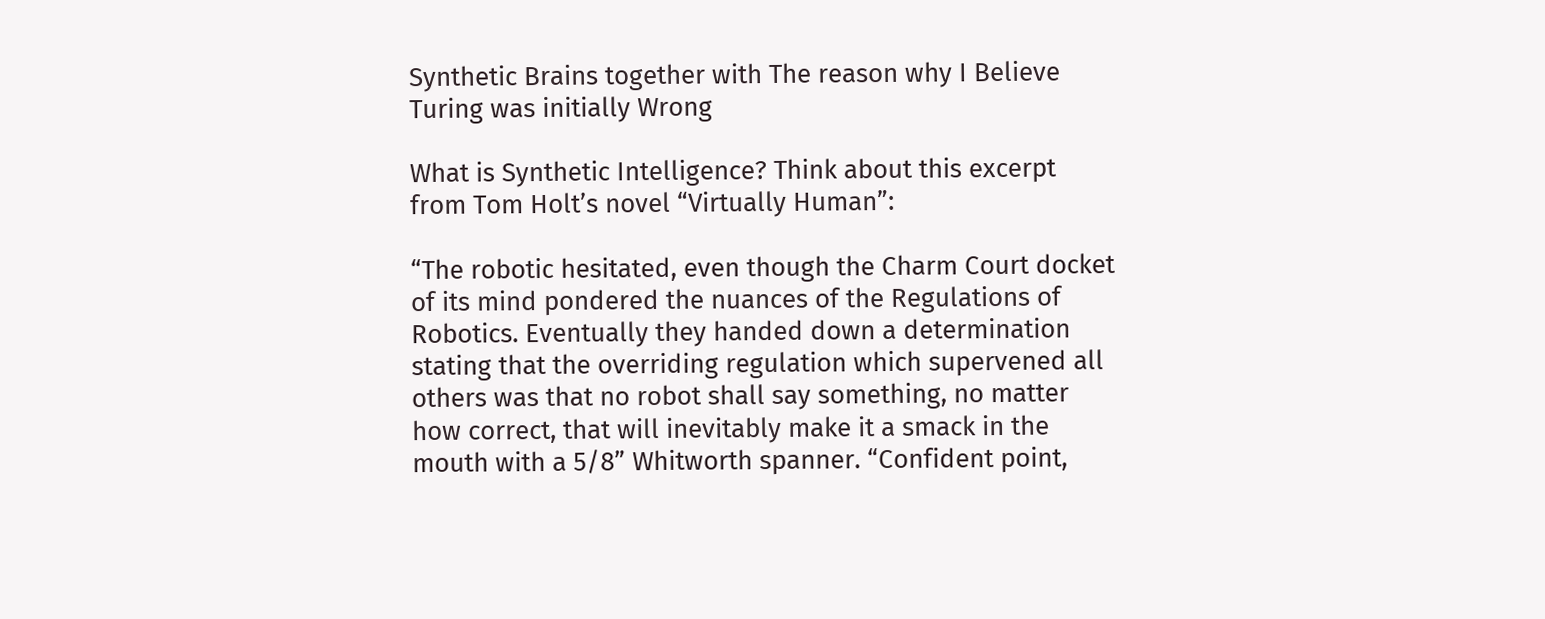Synthetic Brains together with The reason why I Believe Turing was initially Wrong

What is Synthetic Intelligence? Think about this excerpt from Tom Holt’s novel “Virtually Human”:

“The robotic hesitated, even though the Charm Court docket of its mind pondered the nuances of the Regulations of Robotics. Eventually they handed down a determination stating that the overriding regulation which supervened all others was that no robot shall say something, no matter how correct, that will inevitably make it a smack in the mouth with a 5/8” Whitworth spanner. “Confident point,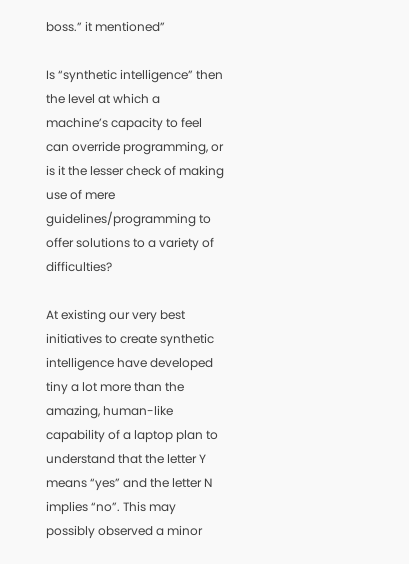boss.” it mentioned”

Is “synthetic intelligence” then the level at which a machine’s capacity to feel can override programming, or is it the lesser check of making use of mere guidelines/programming to offer solutions to a variety of difficulties?

At existing our very best initiatives to create synthetic intelligence have developed tiny a lot more than the amazing, human-like capability of a laptop plan to understand that the letter Y means “yes” and the letter N implies “no”. This may possibly observed a minor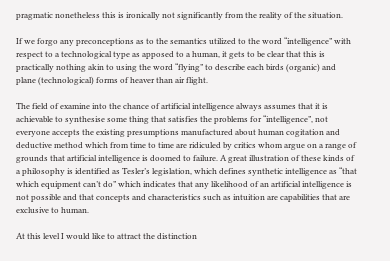pragmatic nonetheless this is ironically not significantly from the reality of the situation.

If we forgo any preconceptions as to the semantics utilized to the word “intelligence” with respect to a technological type as apposed to a human, it gets to be clear that this is practically nothing akin to using the word “flying” to describe each birds (organic) and plane (technological) forms of heaver than air flight.

The field of examine into the chance of artificial intelligence always assumes that it is achievable to synthesise some thing that satisfies the problems for “intelligence”, not everyone accepts the existing presumptions manufactured about human cogitation and deductive method which from time to time are ridiculed by critics whom argue on a range of grounds that artificial intelligence is doomed to failure. A great illustration of these kinds of a philosophy is identified as Tesler’s legislation, which defines synthetic intelligence as “that which equipment can’t do” which indicates that any likelihood of an artificial intelligence is not possible and that concepts and characteristics such as intuition are capabilities that are exclusive to human.

At this level I would like to attract the distinction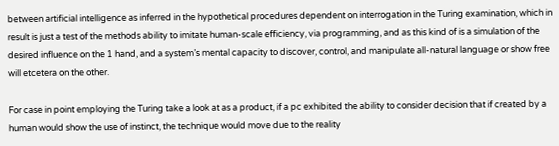between artificial intelligence as inferred in the hypothetical procedures dependent on interrogation in the Turing examination, which in result is just a test of the methods ability to imitate human-scale efficiency, via programming, and as this kind of is a simulation of the desired influence on the 1 hand, and a system’s mental capacity to discover, control, and manipulate all-natural language or show free will etcetera on the other.

For case in point employing the Turing take a look at as a product, if a pc exhibited the ability to consider decision that if created by a human would show the use of instinct, the technique would move due to the reality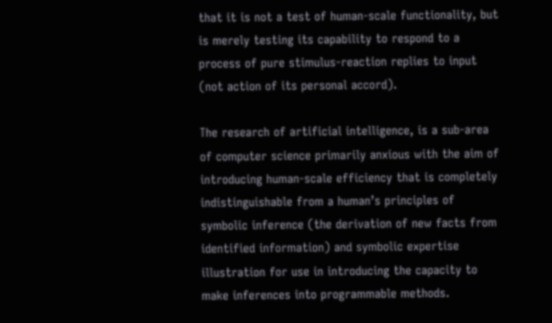that it is not a test of human-scale functionality, but is merely testing its capability to respond to a process of pure stimulus-reaction replies to input (not action of its personal accord).

The research of artificial intelligence, is a sub-area of computer science primarily anxious with the aim of introducing human-scale efficiency that is completely indistinguishable from a human’s principles of symbolic inference (the derivation of new facts from identified information) and symbolic expertise illustration for use in introducing the capacity to make inferences into programmable methods.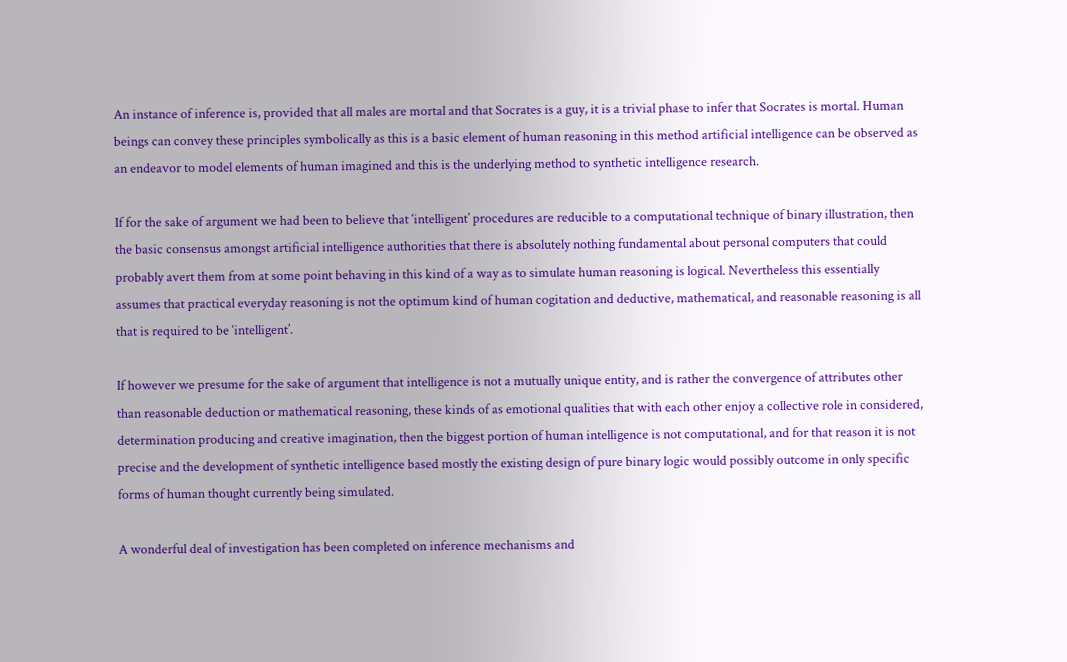An instance of inference is, provided that all males are mortal and that Socrates is a guy, it is a trivial phase to infer that Socrates is mortal. Human beings can convey these principles symbolically as this is a basic element of human reasoning in this method artificial intelligence can be observed as an endeavor to model elements of human imagined and this is the underlying method to synthetic intelligence research.

If for the sake of argument we had been to believe that ‘intelligent’ procedures are reducible to a computational technique of binary illustration, then the basic consensus amongst artificial intelligence authorities that there is absolutely nothing fundamental about personal computers that could probably avert them from at some point behaving in this kind of a way as to simulate human reasoning is logical. Nevertheless this essentially assumes that practical everyday reasoning is not the optimum kind of human cogitation and deductive, mathematical, and reasonable reasoning is all that is required to be ‘intelligent’.

If however we presume for the sake of argument that intelligence is not a mutually unique entity, and is rather the convergence of attributes other than reasonable deduction or mathematical reasoning, these kinds of as emotional qualities that with each other enjoy a collective role in considered, determination producing and creative imagination, then the biggest portion of human intelligence is not computational, and for that reason it is not precise and the development of synthetic intelligence based mostly the existing design of pure binary logic would possibly outcome in only specific forms of human thought currently being simulated.

A wonderful deal of investigation has been completed on inference mechanisms and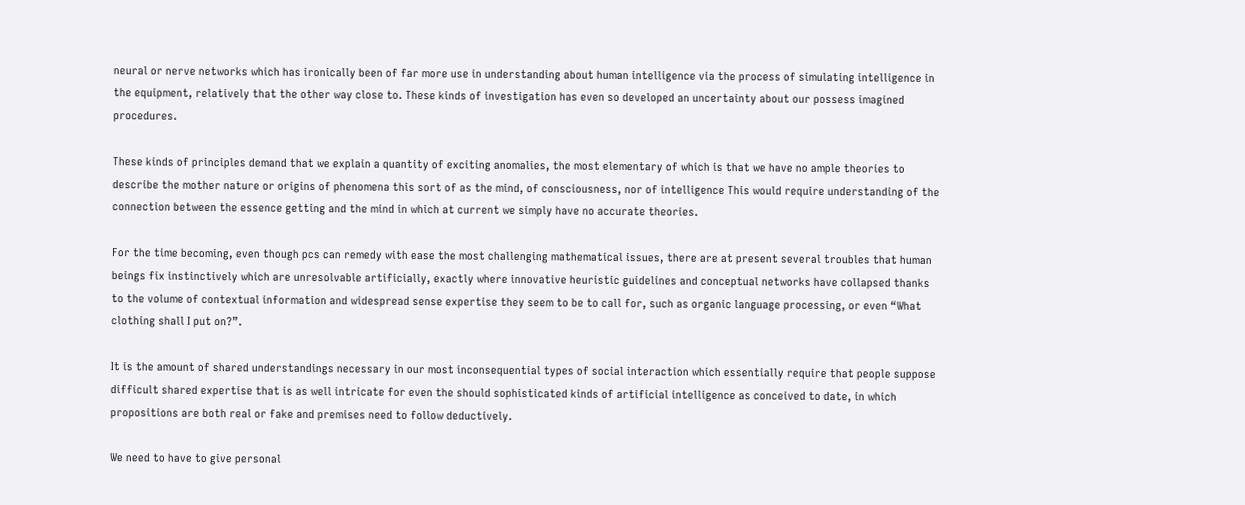neural or nerve networks which has ironically been of far more use in understanding about human intelligence via the process of simulating intelligence in the equipment, relatively that the other way close to. These kinds of investigation has even so developed an uncertainty about our possess imagined procedures.

These kinds of principles demand that we explain a quantity of exciting anomalies, the most elementary of which is that we have no ample theories to describe the mother nature or origins of phenomena this sort of as the mind, of consciousness, nor of intelligence This would require understanding of the connection between the essence getting and the mind in which at current we simply have no accurate theories.

For the time becoming, even though pcs can remedy with ease the most challenging mathematical issues, there are at present several troubles that human beings fix instinctively which are unresolvable artificially, exactly where innovative heuristic guidelines and conceptual networks have collapsed thanks to the volume of contextual information and widespread sense expertise they seem to be to call for, such as organic language processing, or even “What clothing shall I put on?”.

It is the amount of shared understandings necessary in our most inconsequential types of social interaction which essentially require that people suppose difficult shared expertise that is as well intricate for even the should sophisticated kinds of artificial intelligence as conceived to date, in which propositions are both real or fake and premises need to follow deductively.

We need to have to give personal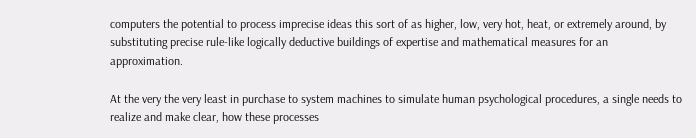computers the potential to process imprecise ideas this sort of as higher, low, very hot, heat, or extremely around, by substituting precise rule-like logically deductive buildings of expertise and mathematical measures for an approximation.

At the very the very least in purchase to system machines to simulate human psychological procedures, a single needs to realize and make clear, how these processes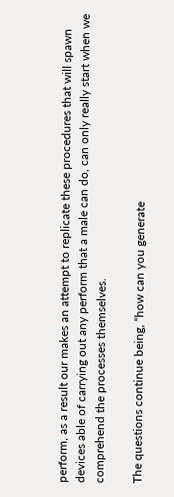perform, as a result our makes an attempt to replicate these procedures that will spawn devices able of carrying out any perform that a male can do, can only really start when we comprehend the processes themselves.

The questions continue being, “how can you generate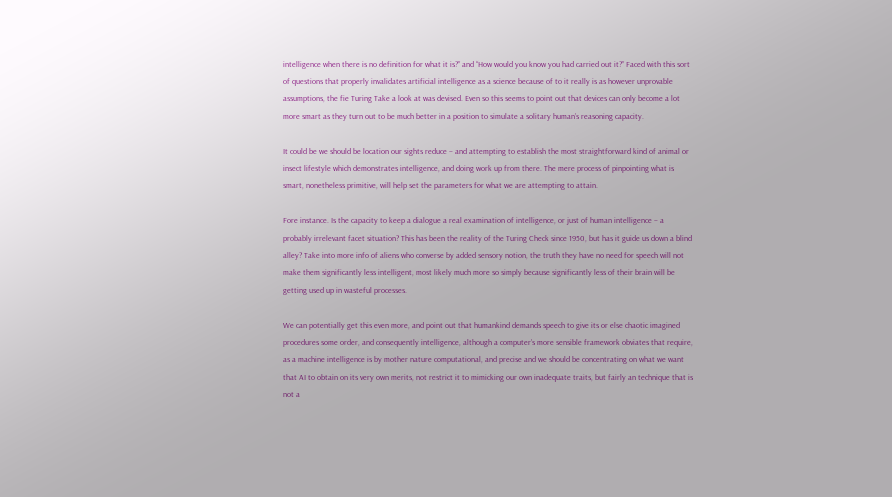intelligence when there is no definition for what it is?” and “How would you know you had carried out it?” Faced with this sort of questions that properly invalidates artificial intelligence as a science because of to it really is as however unprovable assumptions, the fie Turing Take a look at was devised. Even so this seems to point out that devices can only become a lot more smart as they turn out to be much better in a position to simulate a solitary human’s reasoning capacity.

It could be we should be location our sights reduce – and attempting to establish the most straightforward kind of animal or insect lifestyle which demonstrates intelligence, and doing work up from there. The mere process of pinpointing what is smart, nonetheless primitive, will help set the parameters for what we are attempting to attain.

Fore instance. Is the capacity to keep a dialogue a real examination of intelligence, or just of human intelligence – a probably irrelevant facet situation? This has been the reality of the Turing Check since 1950, but has it guide us down a blind alley? Take into more info of aliens who converse by added sensory notion, the truth they have no need for speech will not make them significantly less intelligent, most likely much more so simply because significantly less of their brain will be getting used up in wasteful processes.

We can potentially get this even more, and point out that humankind demands speech to give its or else chaotic imagined procedures some order, and consequently intelligence, although a computer’s more sensible framework obviates that require, as a machine intelligence is by mother nature computational, and precise and we should be concentrating on what we want that AI to obtain on its very own merits, not restrict it to mimicking our own inadequate traits, but fairly an technique that is not a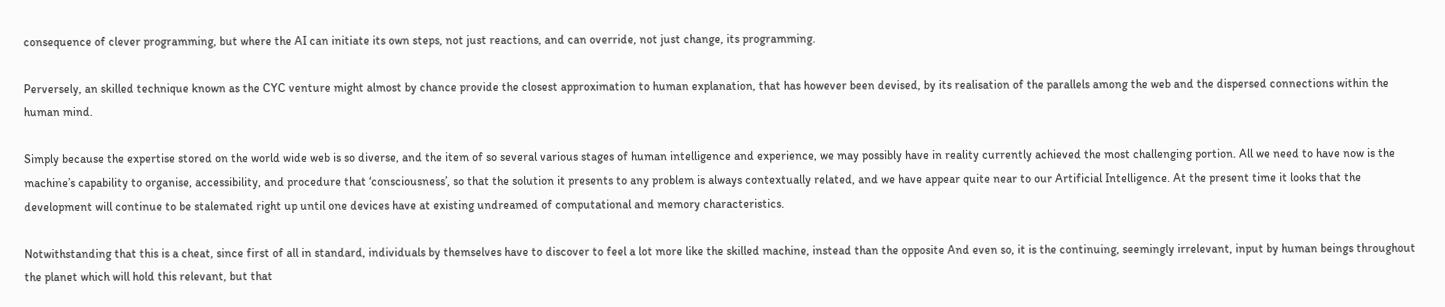consequence of clever programming, but where the AI can initiate its own steps, not just reactions, and can override, not just change, its programming.

Perversely, an skilled technique known as the CYC venture might almost by chance provide the closest approximation to human explanation, that has however been devised, by its realisation of the parallels among the web and the dispersed connections within the human mind.

Simply because the expertise stored on the world wide web is so diverse, and the item of so several various stages of human intelligence and experience, we may possibly have in reality currently achieved the most challenging portion. All we need to have now is the machine’s capability to organise, accessibility, and procedure that ‘consciousness’, so that the solution it presents to any problem is always contextually related, and we have appear quite near to our Artificial Intelligence. At the present time it looks that the development will continue to be stalemated right up until one devices have at existing undreamed of computational and memory characteristics.

Notwithstanding that this is a cheat, since first of all in standard, individuals by themselves have to discover to feel a lot more like the skilled machine, instead than the opposite And even so, it is the continuing, seemingly irrelevant, input by human beings throughout the planet which will hold this relevant, but that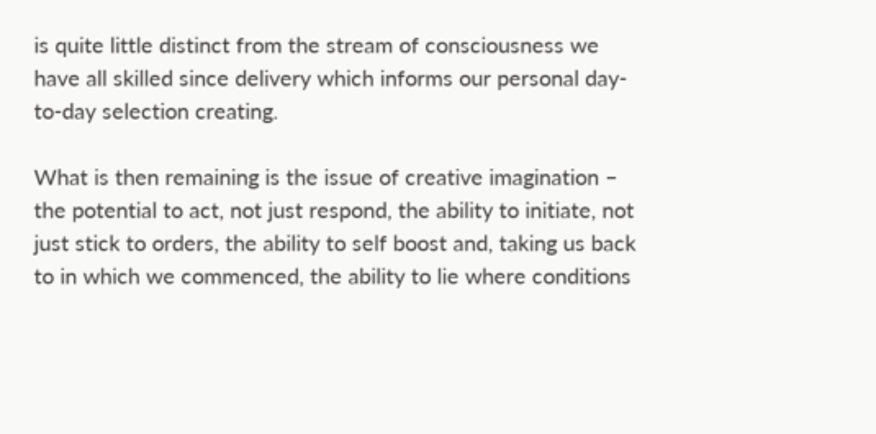is quite little distinct from the stream of consciousness we have all skilled since delivery which informs our personal day-to-day selection creating.

What is then remaining is the issue of creative imagination – the potential to act, not just respond, the ability to initiate, not just stick to orders, the ability to self boost and, taking us back to in which we commenced, the ability to lie where conditions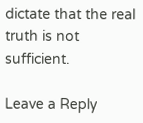dictate that the real truth is not sufficient.

Leave a Reply